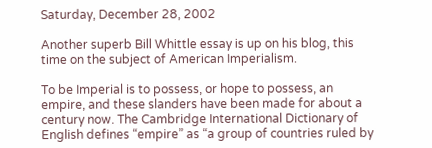Saturday, December 28, 2002

Another superb Bill Whittle essay is up on his blog, this time on the subject of American Imperialism.

To be Imperial is to possess, or hope to possess, an empire, and these slanders have been made for about a century now. The Cambridge International Dictionary of English defines “empire” as “a group of countries ruled by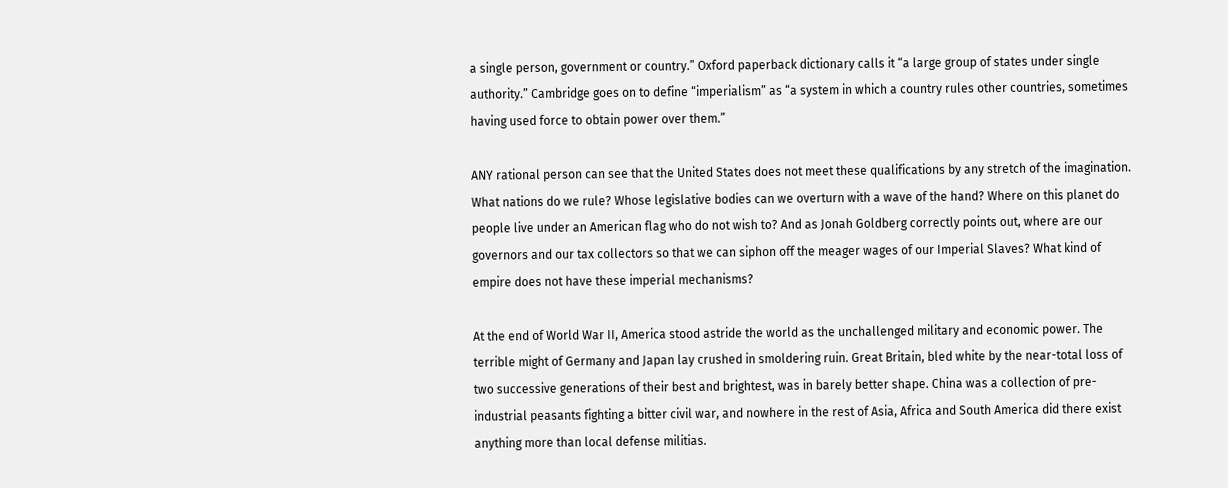a single person, government or country.” Oxford paperback dictionary calls it “a large group of states under single authority.” Cambridge goes on to define “imperialism” as “a system in which a country rules other countries, sometimes having used force to obtain power over them.”

ANY rational person can see that the United States does not meet these qualifications by any stretch of the imagination. What nations do we rule? Whose legislative bodies can we overturn with a wave of the hand? Where on this planet do people live under an American flag who do not wish to? And as Jonah Goldberg correctly points out, where are our governors and our tax collectors so that we can siphon off the meager wages of our Imperial Slaves? What kind of empire does not have these imperial mechanisms?

At the end of World War II, America stood astride the world as the unchallenged military and economic power. The terrible might of Germany and Japan lay crushed in smoldering ruin. Great Britain, bled white by the near-total loss of two successive generations of their best and brightest, was in barely better shape. China was a collection of pre-industrial peasants fighting a bitter civil war, and nowhere in the rest of Asia, Africa and South America did there exist anything more than local defense militias.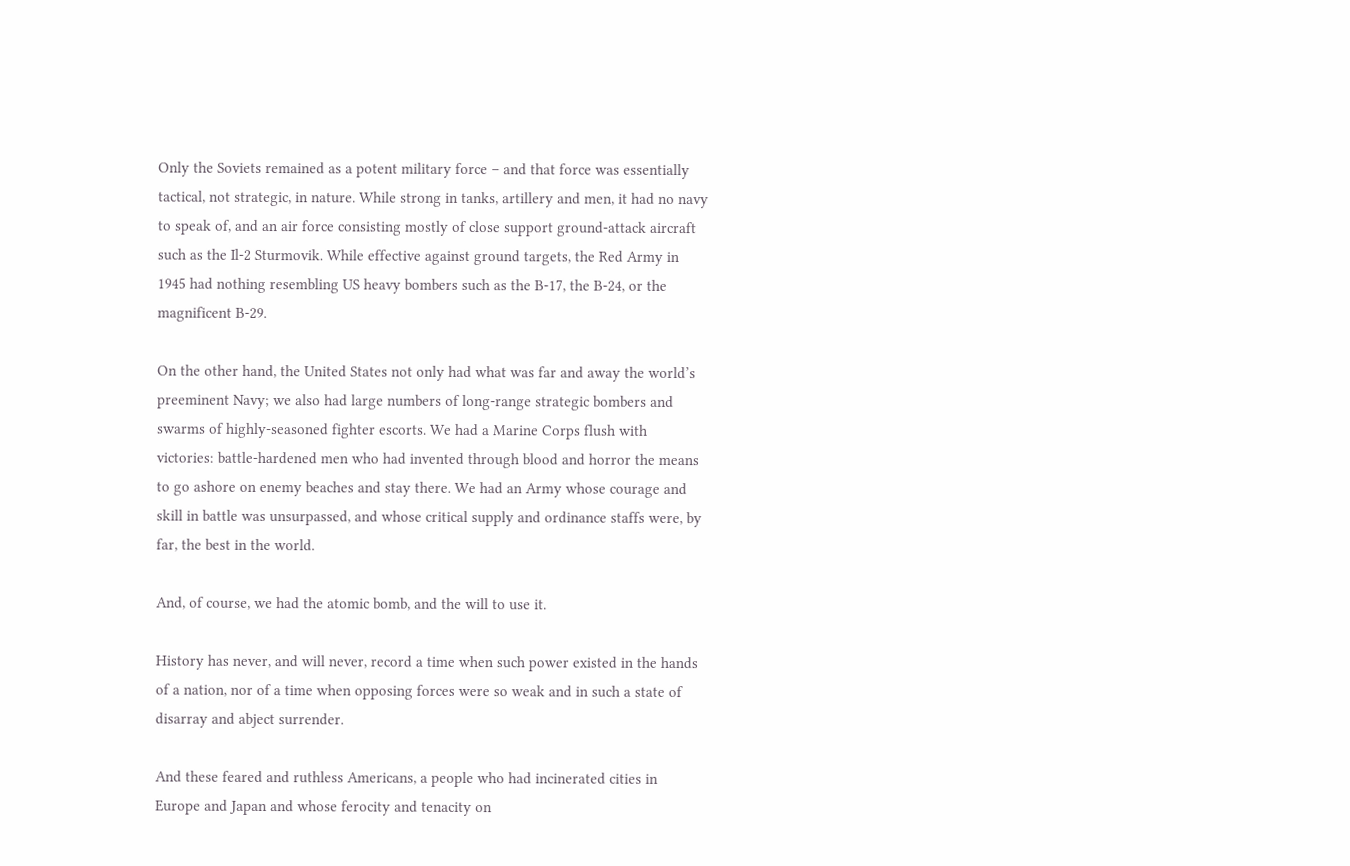Only the Soviets remained as a potent military force – and that force was essentially tactical, not strategic, in nature. While strong in tanks, artillery and men, it had no navy to speak of, and an air force consisting mostly of close support ground-attack aircraft such as the Il-2 Sturmovik. While effective against ground targets, the Red Army in 1945 had nothing resembling US heavy bombers such as the B-17, the B-24, or the magnificent B-29.

On the other hand, the United States not only had what was far and away the world’s preeminent Navy; we also had large numbers of long-range strategic bombers and swarms of highly-seasoned fighter escorts. We had a Marine Corps flush with victories: battle-hardened men who had invented through blood and horror the means to go ashore on enemy beaches and stay there. We had an Army whose courage and skill in battle was unsurpassed, and whose critical supply and ordinance staffs were, by far, the best in the world.

And, of course, we had the atomic bomb, and the will to use it.

History has never, and will never, record a time when such power existed in the hands of a nation, nor of a time when opposing forces were so weak and in such a state of disarray and abject surrender.

And these feared and ruthless Americans, a people who had incinerated cities in Europe and Japan and whose ferocity and tenacity on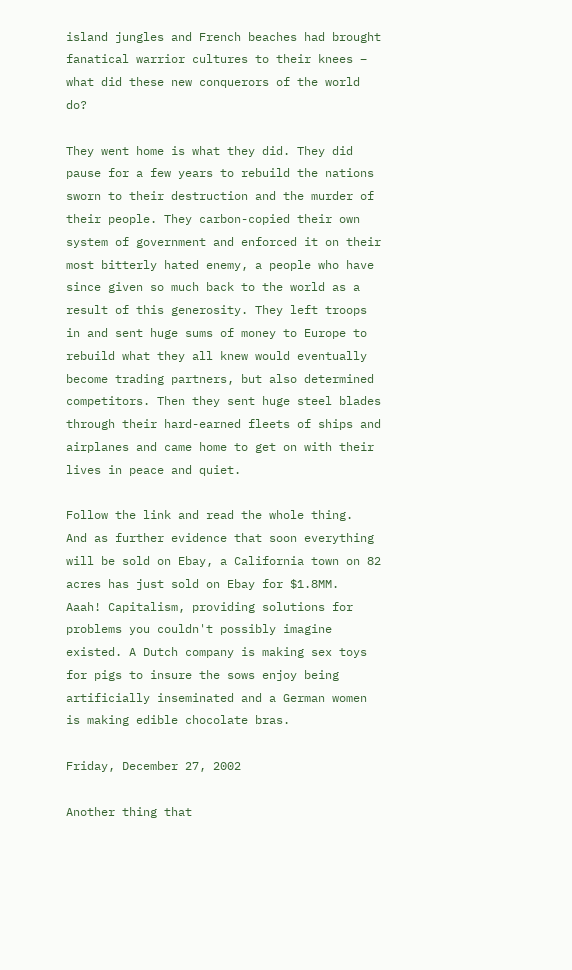island jungles and French beaches had brought fanatical warrior cultures to their knees – what did these new conquerors of the world do?

They went home is what they did. They did pause for a few years to rebuild the nations sworn to their destruction and the murder of their people. They carbon-copied their own system of government and enforced it on their most bitterly hated enemy, a people who have since given so much back to the world as a result of this generosity. They left troops in and sent huge sums of money to Europe to rebuild what they all knew would eventually become trading partners, but also determined competitors. Then they sent huge steel blades through their hard-earned fleets of ships and airplanes and came home to get on with their lives in peace and quiet.

Follow the link and read the whole thing.
And as further evidence that soon everything will be sold on Ebay, a California town on 82 acres has just sold on Ebay for $1.8MM.
Aaah! Capitalism, providing solutions for problems you couldn't possibly imagine existed. A Dutch company is making sex toys for pigs to insure the sows enjoy being artificially inseminated and a German women is making edible chocolate bras.

Friday, December 27, 2002

Another thing that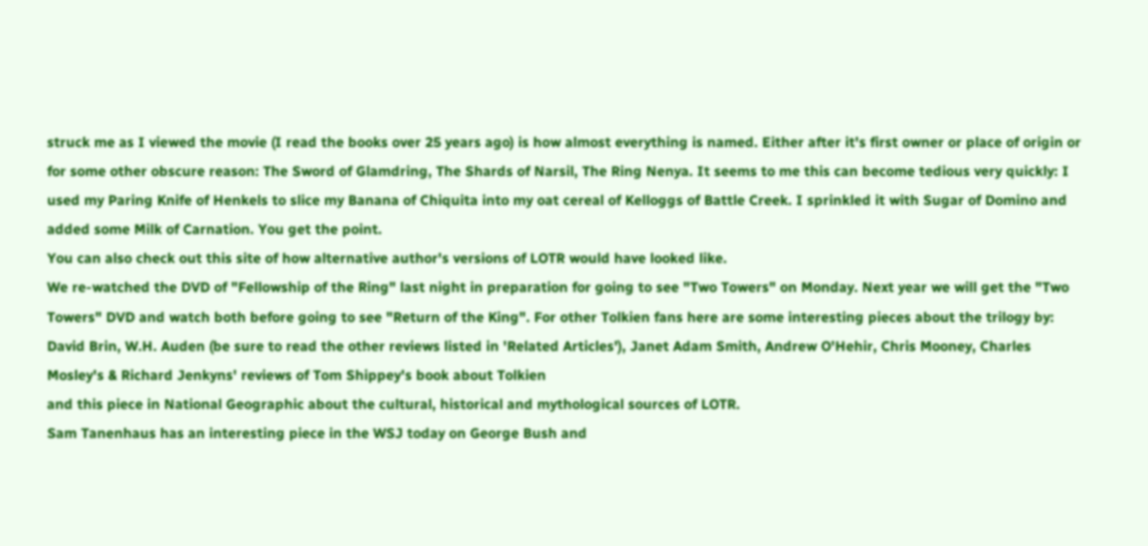struck me as I viewed the movie (I read the books over 25 years ago) is how almost everything is named. Either after it's first owner or place of origin or for some other obscure reason: The Sword of Glamdring, The Shards of Narsil, The Ring Nenya. It seems to me this can become tedious very quickly: I used my Paring Knife of Henkels to slice my Banana of Chiquita into my oat cereal of Kelloggs of Battle Creek. I sprinkled it with Sugar of Domino and added some Milk of Carnation. You get the point.
You can also check out this site of how alternative author's versions of LOTR would have looked like.
We re-watched the DVD of "Fellowship of the Ring" last night in preparation for going to see "Two Towers" on Monday. Next year we will get the "Two Towers" DVD and watch both before going to see "Return of the King". For other Tolkien fans here are some interesting pieces about the trilogy by: David Brin, W.H. Auden (be sure to read the other reviews listed in 'Related Articles'), Janet Adam Smith, Andrew O'Hehir, Chris Mooney, Charles Mosley's & Richard Jenkyns' reviews of Tom Shippey's book about Tolkien
and this piece in National Geographic about the cultural, historical and mythological sources of LOTR.
Sam Tanenhaus has an interesting piece in the WSJ today on George Bush and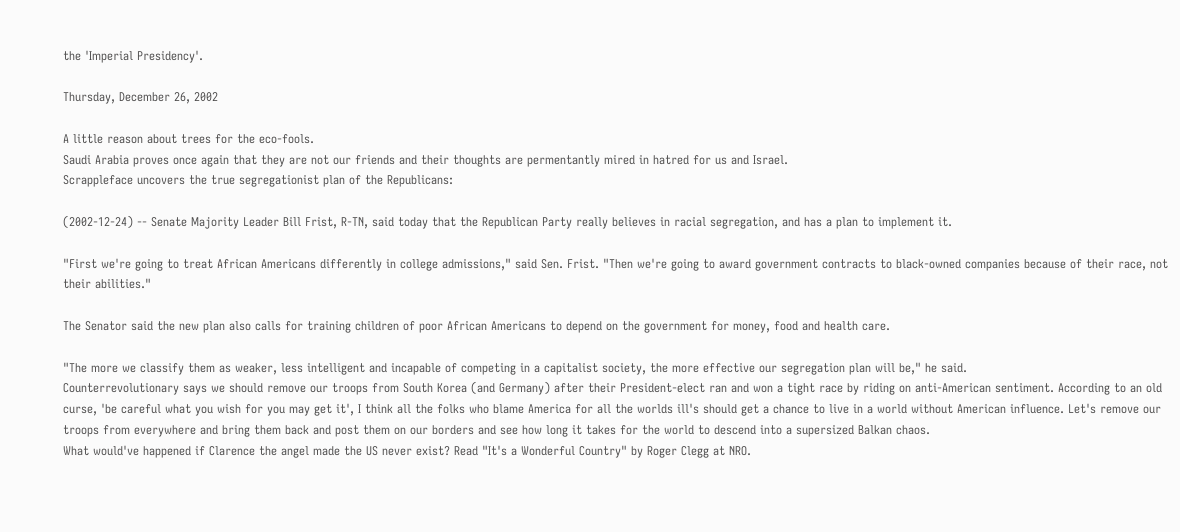the 'Imperial Presidency'.

Thursday, December 26, 2002

A little reason about trees for the eco-fools.
Saudi Arabia proves once again that they are not our friends and their thoughts are permentantly mired in hatred for us and Israel.
Scrappleface uncovers the true segregationist plan of the Republicans:

(2002-12-24) -- Senate Majority Leader Bill Frist, R-TN, said today that the Republican Party really believes in racial segregation, and has a plan to implement it.

"First we're going to treat African Americans differently in college admissions," said Sen. Frist. "Then we're going to award government contracts to black-owned companies because of their race, not their abilities."

The Senator said the new plan also calls for training children of poor African Americans to depend on the government for money, food and health care.

"The more we classify them as weaker, less intelligent and incapable of competing in a capitalist society, the more effective our segregation plan will be," he said.
Counterrevolutionary says we should remove our troops from South Korea (and Germany) after their President-elect ran and won a tight race by riding on anti-American sentiment. According to an old curse, 'be careful what you wish for you may get it', I think all the folks who blame America for all the worlds ill's should get a chance to live in a world without American influence. Let's remove our troops from everywhere and bring them back and post them on our borders and see how long it takes for the world to descend into a supersized Balkan chaos.
What would've happened if Clarence the angel made the US never exist? Read "It's a Wonderful Country" by Roger Clegg at NRO.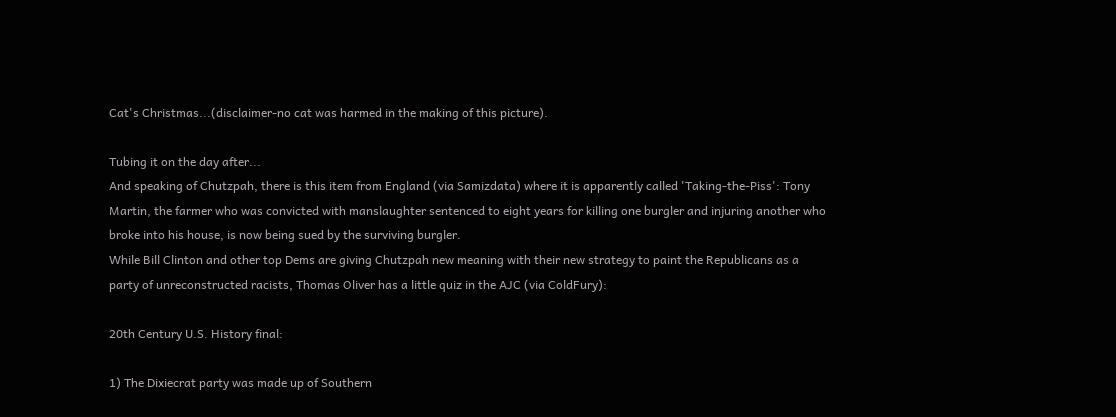Cat's Christmas...(disclaimer-no cat was harmed in the making of this picture).

Tubing it on the day after...
And speaking of Chutzpah, there is this item from England (via Samizdata) where it is apparently called 'Taking-the-Piss': Tony Martin, the farmer who was convicted with manslaughter sentenced to eight years for killing one burgler and injuring another who broke into his house, is now being sued by the surviving burgler.
While Bill Clinton and other top Dems are giving Chutzpah new meaning with their new strategy to paint the Republicans as a party of unreconstructed racists, Thomas Oliver has a little quiz in the AJC (via ColdFury):

20th Century U.S. History final:

1) The Dixiecrat party was made up of Southern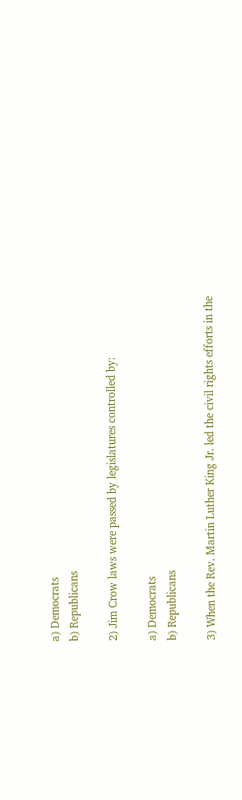a) Democrats
b) Republicans

2) Jim Crow laws were passed by legislatures controlled by:

a) Democrats
b) Republicans

3) When the Rev. Martin Luther King Jr. led the civil rights efforts in the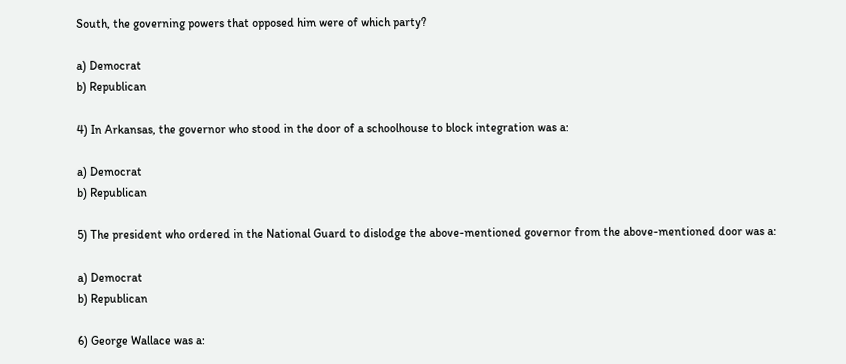South, the governing powers that opposed him were of which party?

a) Democrat
b) Republican

4) In Arkansas, the governor who stood in the door of a schoolhouse to block integration was a:

a) Democrat
b) Republican

5) The president who ordered in the National Guard to dislodge the above-mentioned governor from the above-mentioned door was a:

a) Democrat
b) Republican

6) George Wallace was a: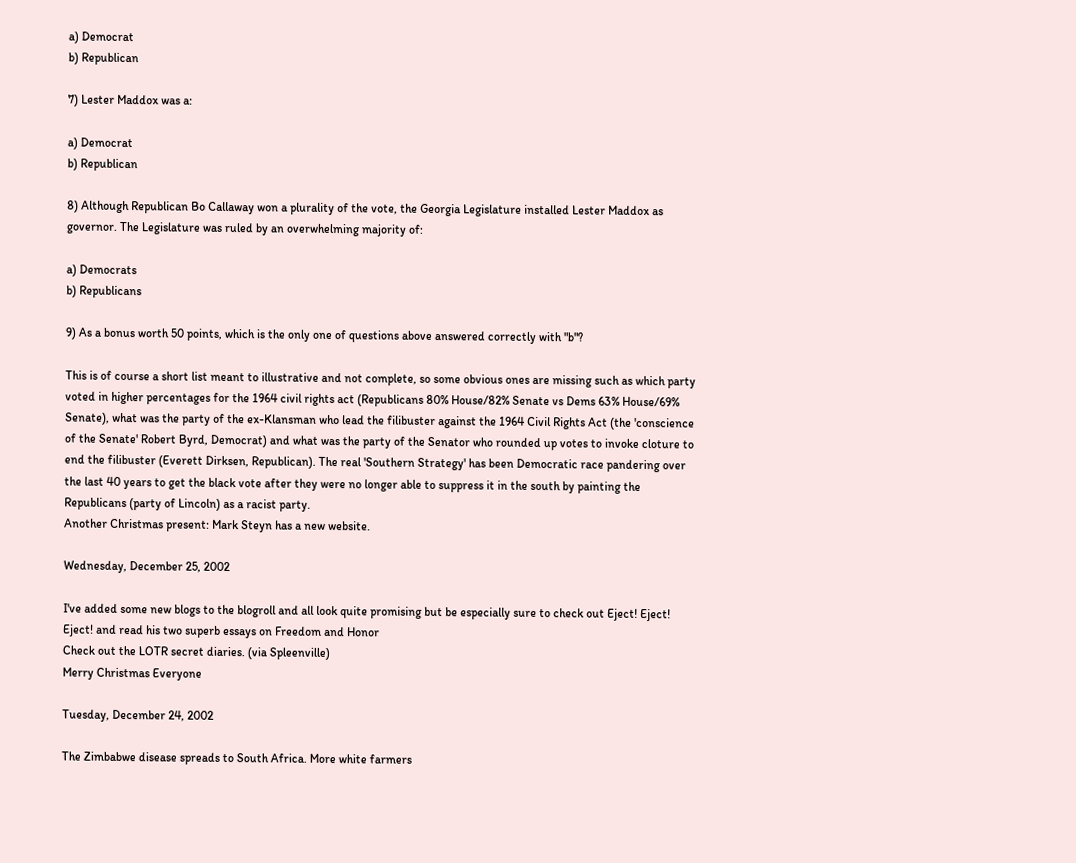a) Democrat
b) Republican

7) Lester Maddox was a:

a) Democrat
b) Republican

8) Although Republican Bo Callaway won a plurality of the vote, the Georgia Legislature installed Lester Maddox as governor. The Legislature was ruled by an overwhelming majority of:

a) Democrats
b) Republicans

9) As a bonus worth 50 points, which is the only one of questions above answered correctly with "b"?

This is of course a short list meant to illustrative and not complete, so some obvious ones are missing such as which party voted in higher percentages for the 1964 civil rights act (Republicans 80% House/82% Senate vs Dems 63% House/69% Senate), what was the party of the ex-Klansman who lead the filibuster against the 1964 Civil Rights Act (the 'conscience of the Senate' Robert Byrd, Democrat) and what was the party of the Senator who rounded up votes to invoke cloture to end the filibuster (Everett Dirksen, Republican). The real 'Southern Strategy' has been Democratic race pandering over the last 40 years to get the black vote after they were no longer able to suppress it in the south by painting the Republicans (party of Lincoln) as a racist party.
Another Christmas present: Mark Steyn has a new website.

Wednesday, December 25, 2002

I've added some new blogs to the blogroll and all look quite promising but be especially sure to check out Eject! Eject! Eject! and read his two superb essays on Freedom and Honor
Check out the LOTR secret diaries. (via Spleenville)
Merry Christmas Everyone

Tuesday, December 24, 2002

The Zimbabwe disease spreads to South Africa. More white farmers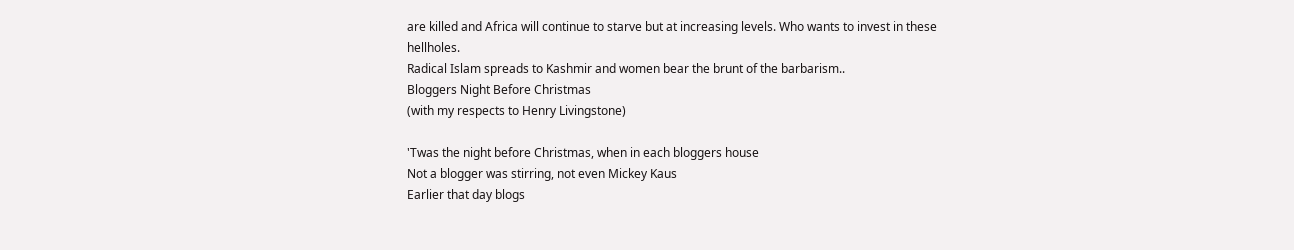are killed and Africa will continue to starve but at increasing levels. Who wants to invest in these hellholes.
Radical Islam spreads to Kashmir and women bear the brunt of the barbarism..
Bloggers Night Before Christmas
(with my respects to Henry Livingstone)

'Twas the night before Christmas, when in each bloggers house
Not a blogger was stirring, not even Mickey Kaus
Earlier that day blogs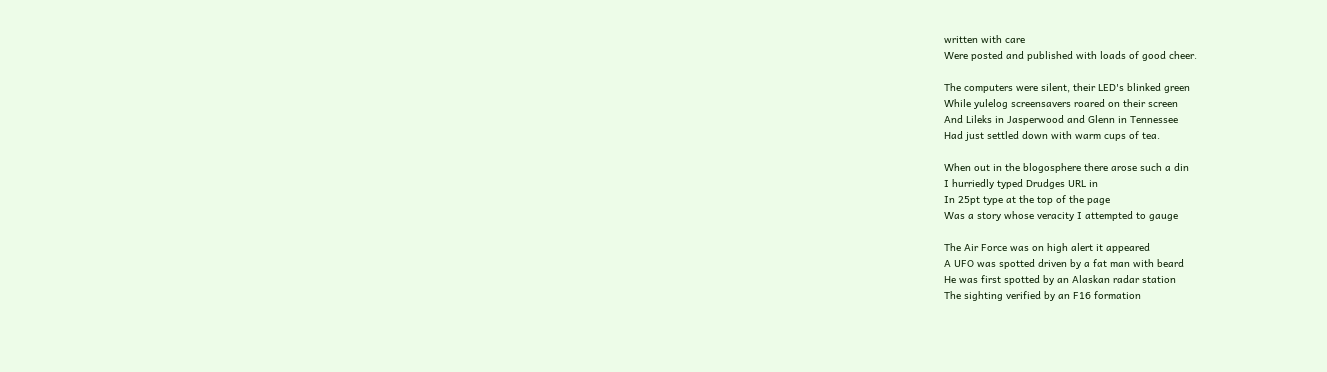written with care
Were posted and published with loads of good cheer.

The computers were silent, their LED's blinked green
While yulelog screensavers roared on their screen
And Lileks in Jasperwood and Glenn in Tennessee
Had just settled down with warm cups of tea.

When out in the blogosphere there arose such a din
I hurriedly typed Drudges URL in
In 25pt type at the top of the page
Was a story whose veracity I attempted to gauge

The Air Force was on high alert it appeared
A UFO was spotted driven by a fat man with beard
He was first spotted by an Alaskan radar station
The sighting verified by an F16 formation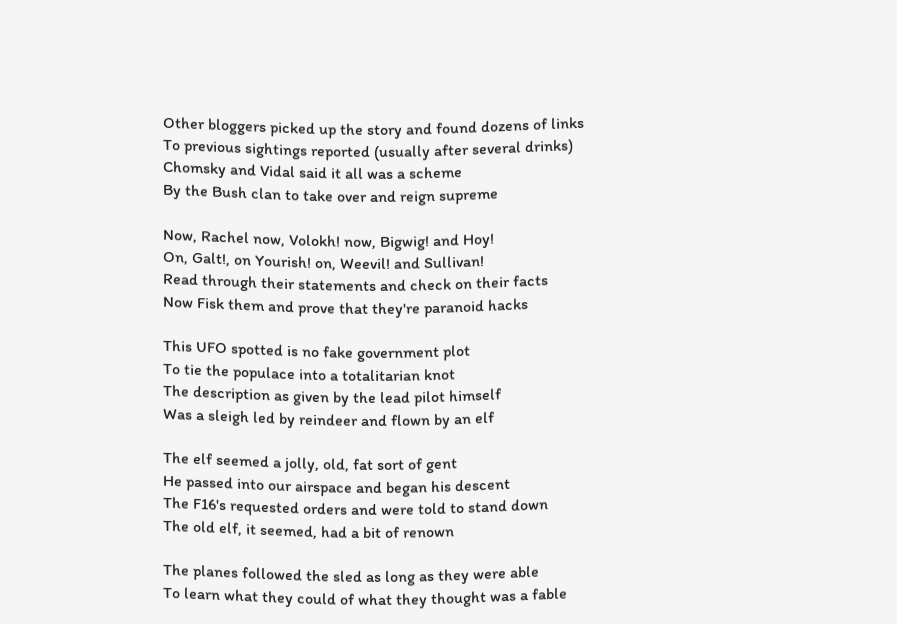Other bloggers picked up the story and found dozens of links
To previous sightings reported (usually after several drinks)
Chomsky and Vidal said it all was a scheme
By the Bush clan to take over and reign supreme

Now, Rachel now, Volokh! now, Bigwig! and Hoy!
On, Galt!, on Yourish! on, Weevil! and Sullivan!
Read through their statements and check on their facts
Now Fisk them and prove that they're paranoid hacks

This UFO spotted is no fake government plot
To tie the populace into a totalitarian knot
The description as given by the lead pilot himself
Was a sleigh led by reindeer and flown by an elf

The elf seemed a jolly, old, fat sort of gent
He passed into our airspace and began his descent
The F16's requested orders and were told to stand down
The old elf, it seemed, had a bit of renown

The planes followed the sled as long as they were able
To learn what they could of what they thought was a fable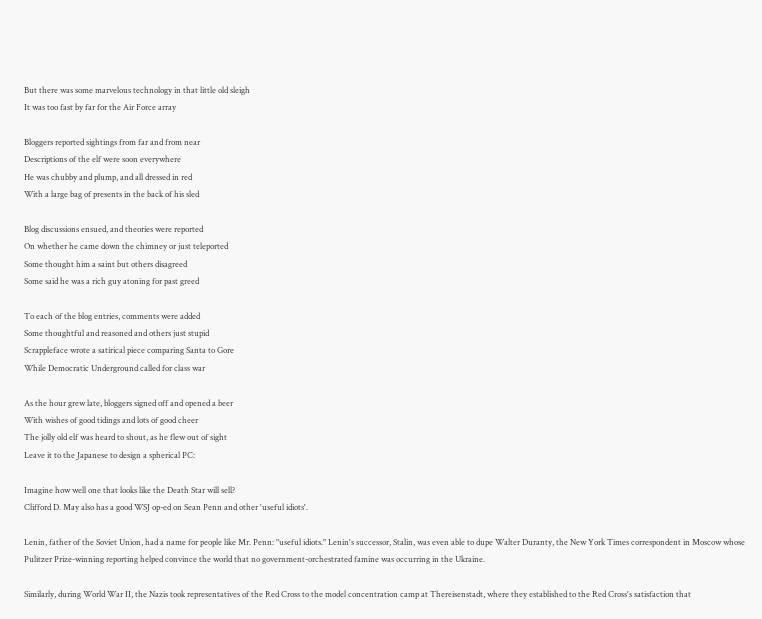But there was some marvelous technology in that little old sleigh
It was too fast by far for the Air Force array

Bloggers reported sightings from far and from near
Descriptions of the elf were soon everywhere
He was chubby and plump, and all dressed in red
With a large bag of presents in the back of his sled

Blog discussions ensued, and theories were reported
On whether he came down the chimney or just teleported
Some thought him a saint but others disagreed
Some said he was a rich guy atoning for past greed

To each of the blog entries, comments were added
Some thoughtful and reasoned and others just stupid
Scrappleface wrote a satirical piece comparing Santa to Gore
While Democratic Underground called for class war

As the hour grew late, bloggers signed off and opened a beer
With wishes of good tidings and lots of good cheer
The jolly old elf was heard to shout, as he flew out of sight
Leave it to the Japanese to design a spherical PC:

Imagine how well one that looks like the Death Star will sell?
Clifford D. May also has a good WSJ op-ed on Sean Penn and other 'useful idiots'.

Lenin, father of the Soviet Union, had a name for people like Mr. Penn: "useful idiots." Lenin's successor, Stalin, was even able to dupe Walter Duranty, the New York Times correspondent in Moscow whose Pulitzer Prize-winning reporting helped convince the world that no government-orchestrated famine was occurring in the Ukraine.

Similarly, during World War II, the Nazis took representatives of the Red Cross to the model concentration camp at Thereisenstadt, where they established to the Red Cross's satisfaction that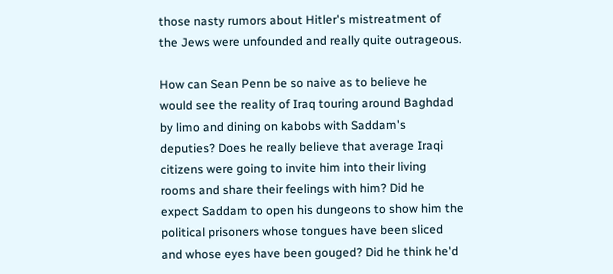those nasty rumors about Hitler's mistreatment of the Jews were unfounded and really quite outrageous.

How can Sean Penn be so naive as to believe he would see the reality of Iraq touring around Baghdad by limo and dining on kabobs with Saddam's deputies? Does he really believe that average Iraqi citizens were going to invite him into their living rooms and share their feelings with him? Did he expect Saddam to open his dungeons to show him the political prisoners whose tongues have been sliced and whose eyes have been gouged? Did he think he'd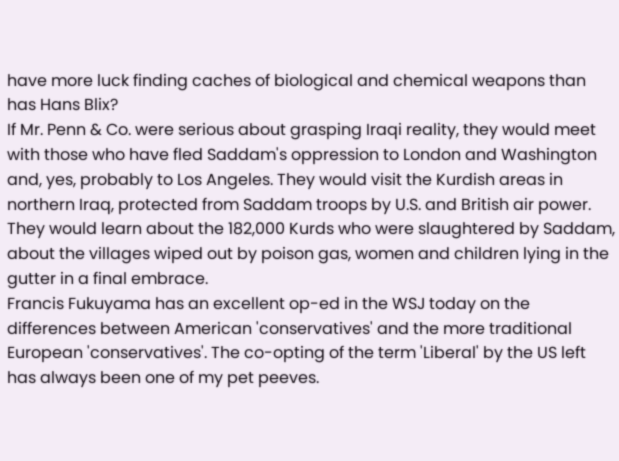have more luck finding caches of biological and chemical weapons than has Hans Blix?
If Mr. Penn & Co. were serious about grasping Iraqi reality, they would meet with those who have fled Saddam's oppression to London and Washington and, yes, probably to Los Angeles. They would visit the Kurdish areas in northern Iraq, protected from Saddam troops by U.S. and British air power. They would learn about the 182,000 Kurds who were slaughtered by Saddam, about the villages wiped out by poison gas, women and children lying in the gutter in a final embrace.
Francis Fukuyama has an excellent op-ed in the WSJ today on the differences between American 'conservatives' and the more traditional European 'conservatives'. The co-opting of the term 'Liberal' by the US left has always been one of my pet peeves.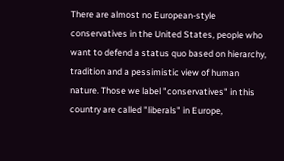There are almost no European-style conservatives in the United States, people who want to defend a status quo based on hierarchy, tradition and a pessimistic view of human nature. Those we label "conservatives" in this country are called "liberals" in Europe,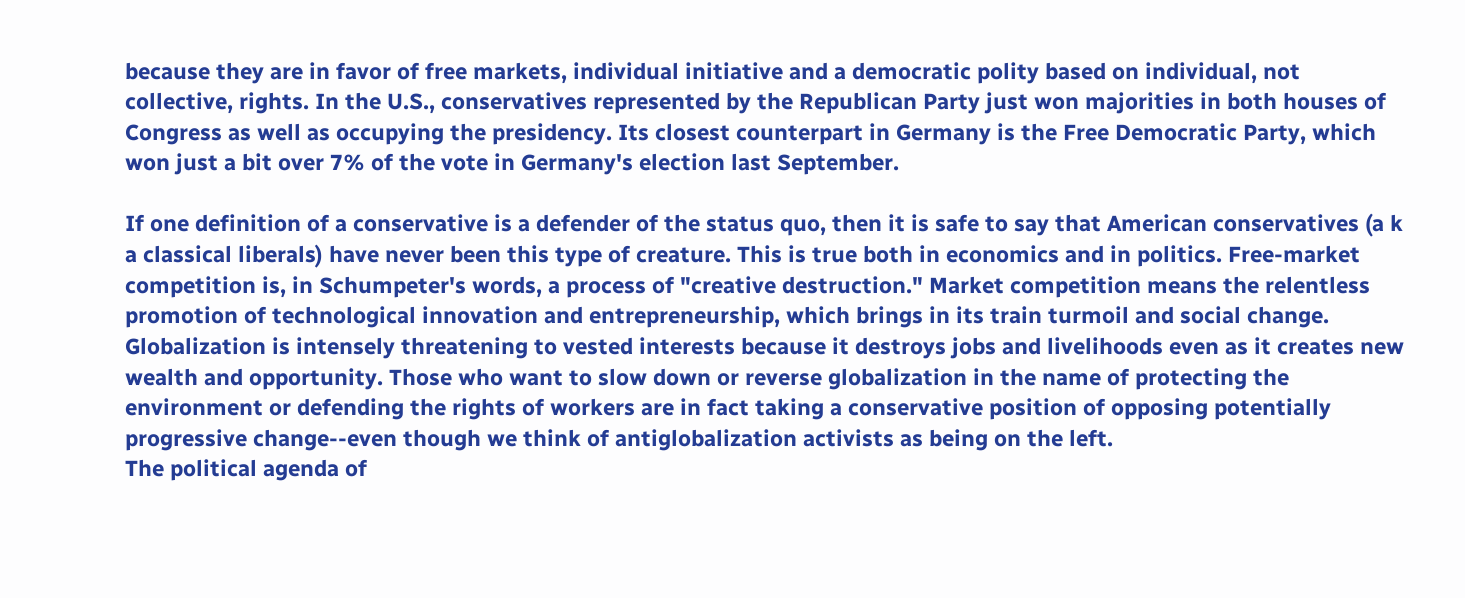because they are in favor of free markets, individual initiative and a democratic polity based on individual, not collective, rights. In the U.S., conservatives represented by the Republican Party just won majorities in both houses of Congress as well as occupying the presidency. Its closest counterpart in Germany is the Free Democratic Party, which won just a bit over 7% of the vote in Germany's election last September.

If one definition of a conservative is a defender of the status quo, then it is safe to say that American conservatives (a k a classical liberals) have never been this type of creature. This is true both in economics and in politics. Free-market competition is, in Schumpeter's words, a process of "creative destruction." Market competition means the relentless promotion of technological innovation and entrepreneurship, which brings in its train turmoil and social change. Globalization is intensely threatening to vested interests because it destroys jobs and livelihoods even as it creates new wealth and opportunity. Those who want to slow down or reverse globalization in the name of protecting the environment or defending the rights of workers are in fact taking a conservative position of opposing potentially progressive change--even though we think of antiglobalization activists as being on the left.
The political agenda of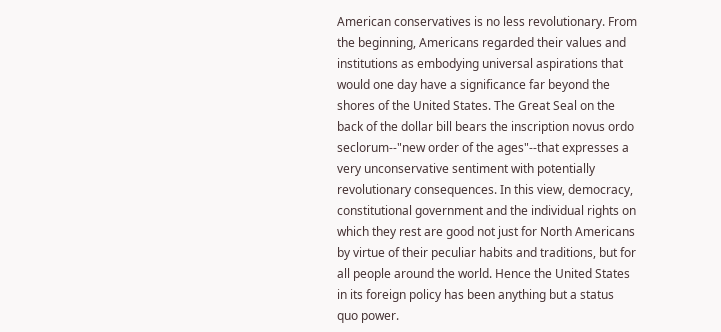American conservatives is no less revolutionary. From the beginning, Americans regarded their values and institutions as embodying universal aspirations that would one day have a significance far beyond the shores of the United States. The Great Seal on the back of the dollar bill bears the inscription novus ordo seclorum--"new order of the ages"--that expresses a very unconservative sentiment with potentially revolutionary consequences. In this view, democracy, constitutional government and the individual rights on which they rest are good not just for North Americans by virtue of their peculiar habits and traditions, but for all people around the world. Hence the United States in its foreign policy has been anything but a status quo power.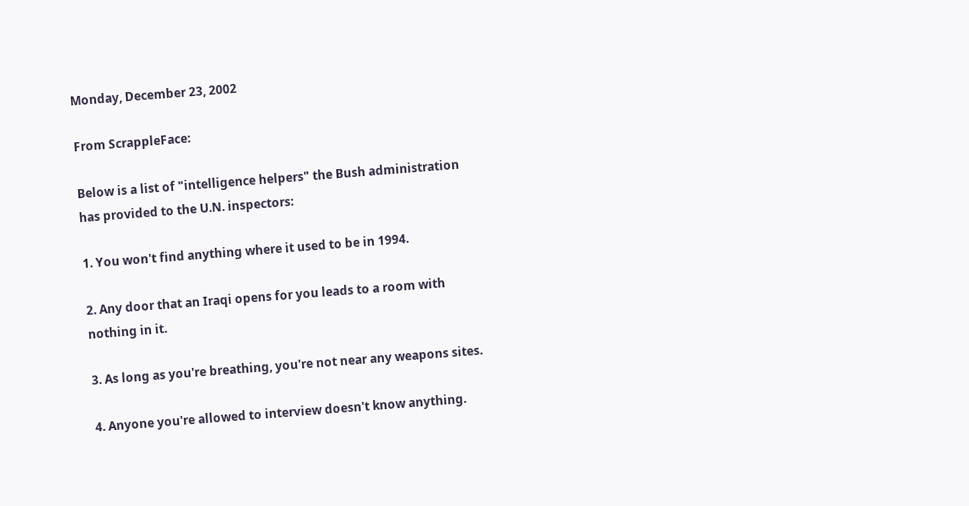Monday, December 23, 2002

From ScrappleFace:

Below is a list of "intelligence helpers" the Bush administration has provided to the U.N. inspectors:

1. You won't find anything where it used to be in 1994.

2. Any door that an Iraqi opens for you leads to a room with nothing in it.

3. As long as you're breathing, you're not near any weapons sites.

4. Anyone you're allowed to interview doesn't know anything.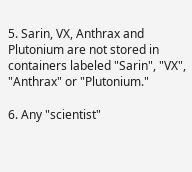5. Sarin, VX, Anthrax and Plutonium are not stored in containers labeled "Sarin", "VX", "Anthrax" or "Plutonium."

6. Any "scientist"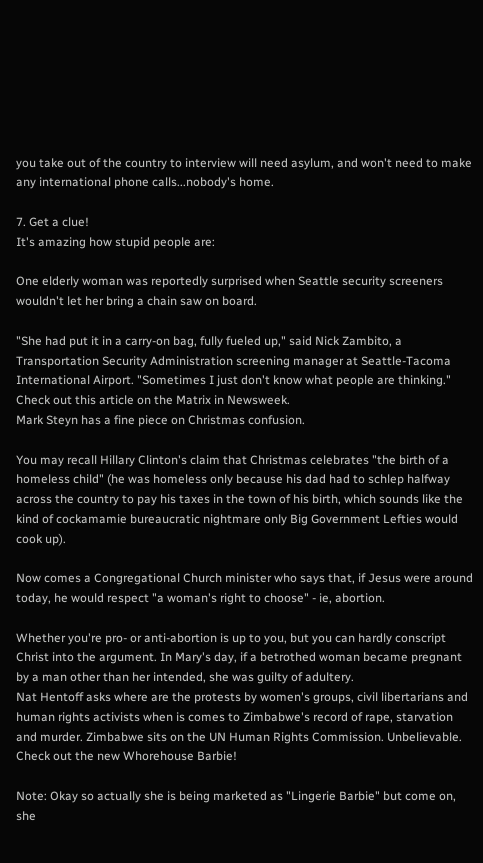you take out of the country to interview will need asylum, and won't need to make any international phone calls...nobody's home.

7. Get a clue!
It's amazing how stupid people are:

One elderly woman was reportedly surprised when Seattle security screeners wouldn't let her bring a chain saw on board.

"She had put it in a carry-on bag, fully fueled up," said Nick Zambito, a Transportation Security Administration screening manager at Seattle-Tacoma International Airport. "Sometimes I just don't know what people are thinking."
Check out this article on the Matrix in Newsweek.
Mark Steyn has a fine piece on Christmas confusion.

You may recall Hillary Clinton's claim that Christmas celebrates "the birth of a homeless child" (he was homeless only because his dad had to schlep halfway across the country to pay his taxes in the town of his birth, which sounds like the kind of cockamamie bureaucratic nightmare only Big Government Lefties would cook up).

Now comes a Congregational Church minister who says that, if Jesus were around today, he would respect "a woman's right to choose" - ie, abortion.

Whether you're pro- or anti-abortion is up to you, but you can hardly conscript Christ into the argument. In Mary's day, if a betrothed woman became pregnant by a man other than her intended, she was guilty of adultery.
Nat Hentoff asks where are the protests by women's groups, civil libertarians and human rights activists when is comes to Zimbabwe's record of rape, starvation and murder. Zimbabwe sits on the UN Human Rights Commission. Unbelievable.
Check out the new Whorehouse Barbie!

Note: Okay so actually she is being marketed as "Lingerie Barbie" but come on, she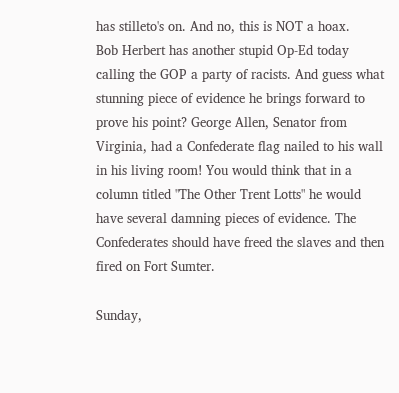has stilleto's on. And no, this is NOT a hoax.
Bob Herbert has another stupid Op-Ed today calling the GOP a party of racists. And guess what stunning piece of evidence he brings forward to prove his point? George Allen, Senator from Virginia, had a Confederate flag nailed to his wall in his living room! You would think that in a column titled "The Other Trent Lotts" he would have several damning pieces of evidence. The Confederates should have freed the slaves and then fired on Fort Sumter.

Sunday,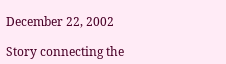December 22, 2002

Story connecting the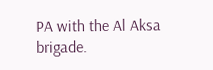PA with the Al Aksa brigade.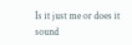Is it just me or does it sound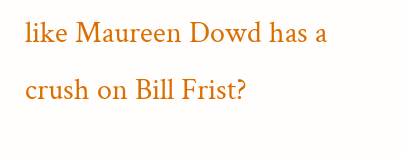like Maureen Dowd has a crush on Bill Frist?